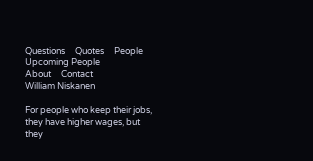Questions     Quotes     People     Upcoming People
About     Contact
William Niskanen

For people who keep their jobs, they have higher wages, but they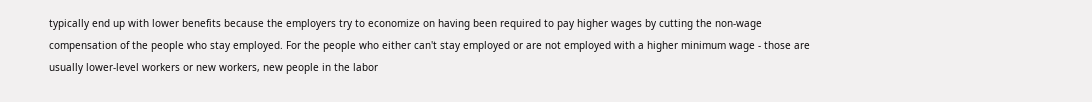typically end up with lower benefits because the employers try to economize on having been required to pay higher wages by cutting the non-wage compensation of the people who stay employed. For the people who either can't stay employed or are not employed with a higher minimum wage - those are usually lower-level workers or new workers, new people in the labor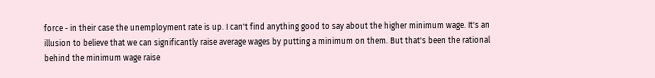force - in their case the unemployment rate is up. I can't find anything good to say about the higher minimum wage. It's an illusion to believe that we can significantly raise average wages by putting a minimum on them. But that's been the rational behind the minimum wage raise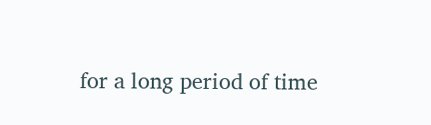for a long period of time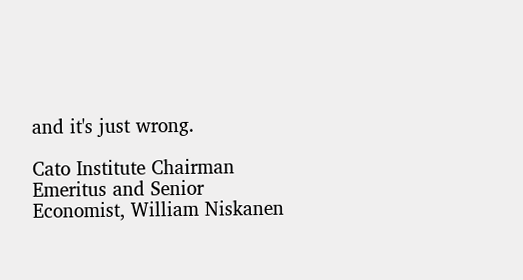and it's just wrong.

Cato Institute Chairman Emeritus and Senior Economist, William Niskanen